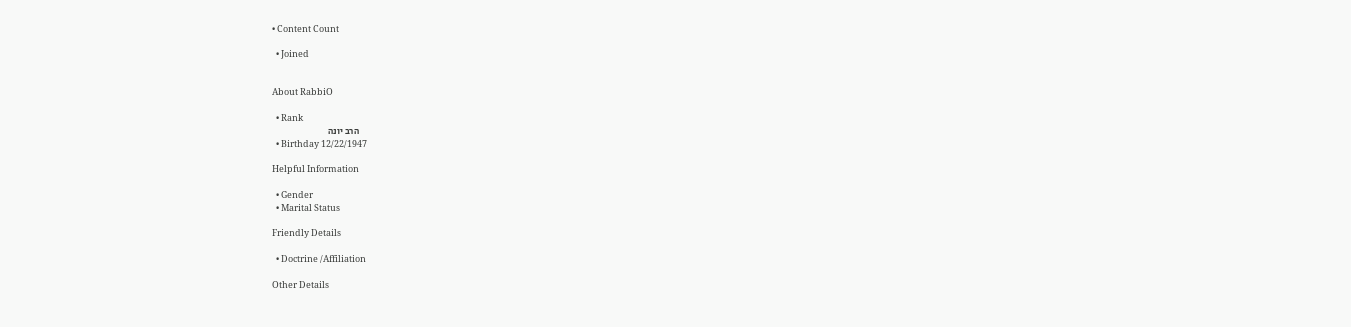• Content Count

  • Joined


About RabbiO

  • Rank
    הרב יונה
  • Birthday 12/22/1947

Helpful Information

  • Gender
  • Marital Status

Friendly Details

  • Doctrine /Affiliation

Other Details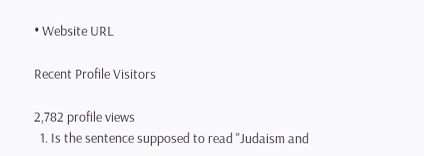• Website URL

Recent Profile Visitors

2,782 profile views
  1. Is the sentence supposed to read "Judaism and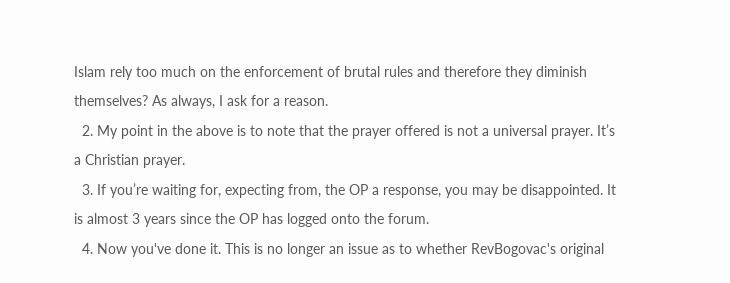Islam rely too much on the enforcement of brutal rules and therefore they diminish themselves? As always, I ask for a reason.
  2. My point in the above is to note that the prayer offered is not a universal prayer. It’s a Christian prayer.
  3. If you’re waiting for, expecting from, the OP a response, you may be disappointed. It is almost 3 years since the OP has logged onto the forum.
  4. Now you've done it. This is no longer an issue as to whether RevBogovac's original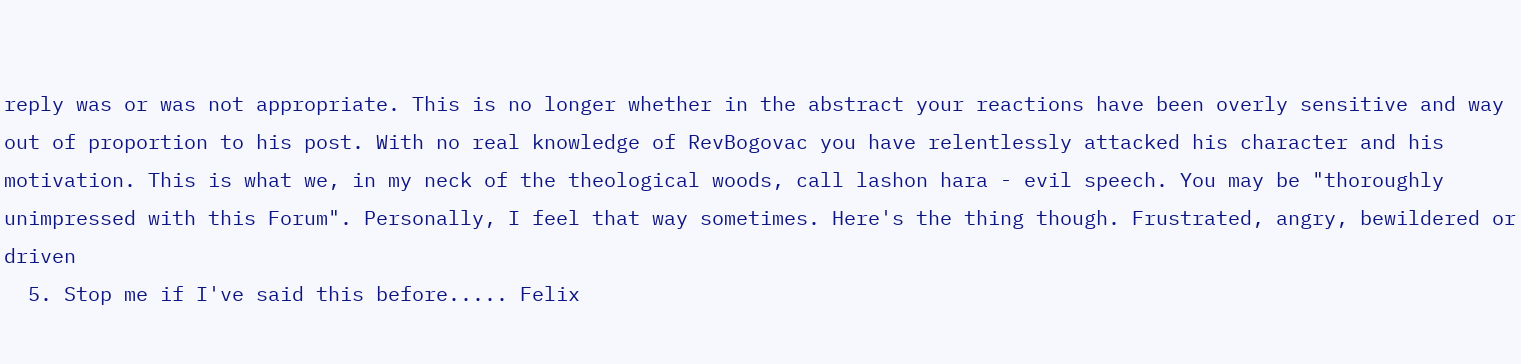reply was or was not appropriate. This is no longer whether in the abstract your reactions have been overly sensitive and way out of proportion to his post. With no real knowledge of RevBogovac you have relentlessly attacked his character and his motivation. This is what we, in my neck of the theological woods, call lashon hara - evil speech. You may be "thoroughly unimpressed with this Forum". Personally, I feel that way sometimes. Here's the thing though. Frustrated, angry, bewildered or driven
  5. Stop me if I've said this before..... Felix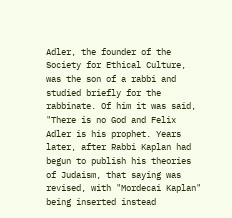Adler, the founder of the Society for Ethical Culture, was the son of a rabbi and studied briefly for the rabbinate. Of him it was said, "There is no God and Felix Adler is his prophet. Years later, after Rabbi Kaplan had begun to publish his theories of Judaism, that saying was revised, with "Mordecai Kaplan" being inserted instead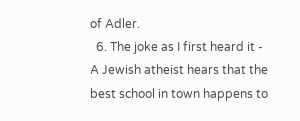of Adler.
  6. The joke as I first heard it - A Jewish atheist hears that the best school in town happens to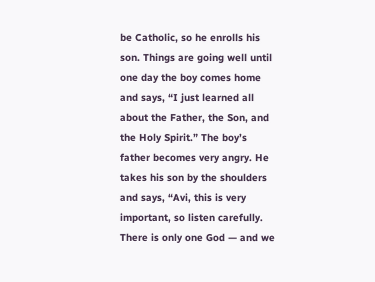be Catholic, so he enrolls his son. Things are going well until one day the boy comes home and says, “I just learned all about the Father, the Son, and the Holy Spirit.” The boy’s father becomes very angry. He takes his son by the shoulders and says, “Avi, this is very important, so listen carefully. There is only one God — and we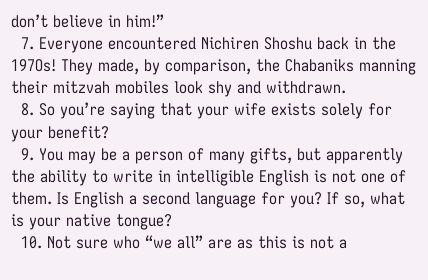don’t believe in him!”
  7. Everyone encountered Nichiren Shoshu back in the 197Os! They made, by comparison, the Chabaniks manning their mitzvah mobiles look shy and withdrawn.
  8. So you’re saying that your wife exists solely for your benefit?
  9. You may be a person of many gifts, but apparently the ability to write in intelligible English is not one of them. Is English a second language for you? If so, what is your native tongue?
  10. Not sure who “we all” are as this is not a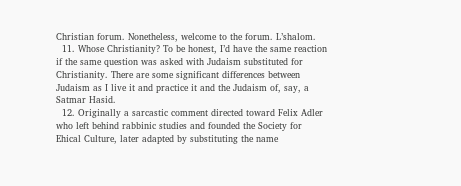Christian forum. Nonetheless, welcome to the forum. L’shalom.
  11. Whose Christianity? To be honest, I’d have the same reaction if the same question was asked with Judaism substituted for Christianity. There are some significant differences between Judaism as I live it and practice it and the Judaism of, say, a Satmar Hasid.
  12. Originally a sarcastic comment directed toward Felix Adler who left behind rabbinic studies and founded the Society for Ehical Culture, later adapted by substituting the name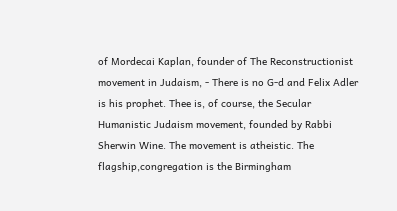of Mordecai Kaplan, founder of The Reconstructionist movement in Judaism, - There is no G-d and Felix Adler is his prophet. Thee is, of course, the Secular Humanistic Judaism movement, founded by Rabbi Sherwin Wine. The movement is atheistic. The flagship,congregation is the Birmingham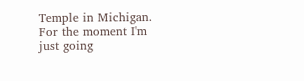Temple in Michigan. For the moment I'm just going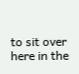to sit over here in the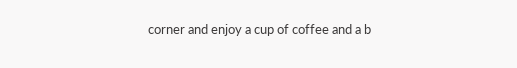corner and enjoy a cup of coffee and a b